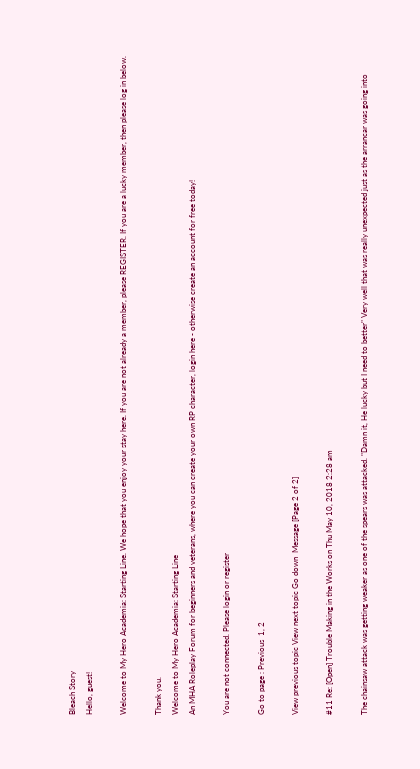Bleach Story
Hello, guest!

Welcome to My Hero Academia: Starting Line. We hope that you enjoy your stay here. If you are not already a member, please REGISTER. If you are a lucky member, then please log in below.

Thank you.
Welcome to My Hero Academia: Starting Line
An MHA Roleplay Forum for beginners and veterans, where you can create your own RP character, login here - otherwise create an account for free today!

You are not connected. Please login or register

Go to page : Previous  1, 2

View previous topic View next topic Go down  Message [Page 2 of 2]

#11 Re: [Open] Trouble Making in the Works on Thu May 10, 2018 2:28 am

The chainsaw attack was getting weaker as one of the spears was attacked. "Damn it, He lucky but I need to better" Very well that was really unexpected just as the arrancar was going into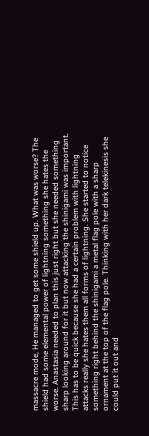massacre mode, He managed to get some shield up. What was worse? The shield had some elemental power of lightning something she hates the worse. Anastasia needed to plan this just right but she needed something sharp looking around for it but now attacking the shinigami was important. This has to be quick because she had a certain problem with lightning attacks really she hates them all forms of lightning. She started to notice something right behind the shinigami a metal flag pole with a sharp ornament at the top of the flag pole. Thinking with her dark telekinesis she could put it out and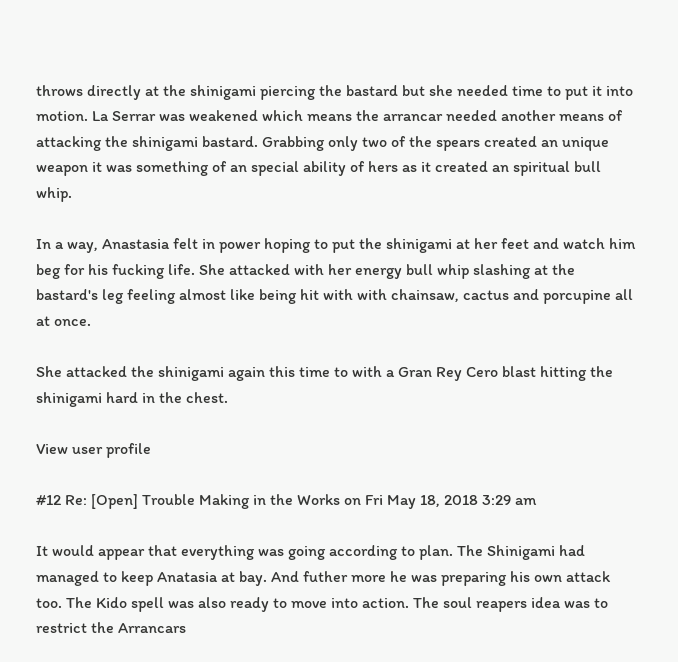throws directly at the shinigami piercing the bastard but she needed time to put it into motion. La Serrar was weakened which means the arrancar needed another means of attacking the shinigami bastard. Grabbing only two of the spears created an unique weapon it was something of an special ability of hers as it created an spiritual bull whip.

In a way, Anastasia felt in power hoping to put the shinigami at her feet and watch him beg for his fucking life. She attacked with her energy bull whip slashing at the bastard's leg feeling almost like being hit with with chainsaw, cactus and porcupine all at once.

She attacked the shinigami again this time to with a Gran Rey Cero blast hitting the shinigami hard in the chest.

View user profile

#12 Re: [Open] Trouble Making in the Works on Fri May 18, 2018 3:29 am

It would appear that everything was going according to plan. The Shinigami had managed to keep Anatasia at bay. And futher more he was preparing his own attack too. The Kido spell was also ready to move into action. The soul reapers idea was to restrict the Arrancars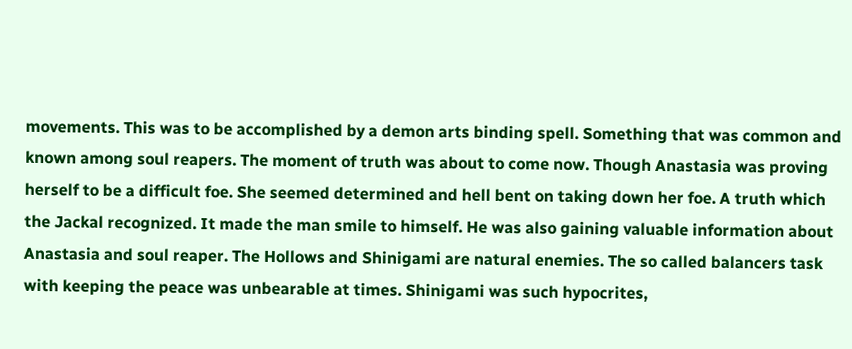movements. This was to be accomplished by a demon arts binding spell. Something that was common and known among soul reapers. The moment of truth was about to come now. Though Anastasia was proving herself to be a difficult foe. She seemed determined and hell bent on taking down her foe. A truth which the Jackal recognized. It made the man smile to himself. He was also gaining valuable information about Anastasia and soul reaper. The Hollows and Shinigami are natural enemies. The so called balancers task with keeping the peace was unbearable at times. Shinigami was such hypocrites,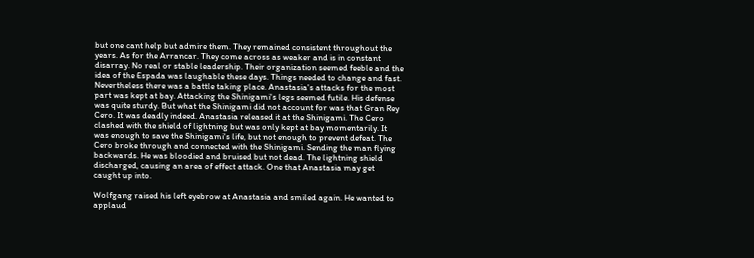but one cant help but admire them. They remained consistent throughout the years. As for the Arrancar. They come across as weaker and is in constant disarray. No real or stable leadership. Their organization seemed feeble and the idea of the Espada was laughable these days. Things needed to change and fast. Nevertheless there was a battle taking place. Anastasia's attacks for the most part was kept at bay. Attacking the Shinigami's legs seemed futile. His defense was quite sturdy. But what the Shinigami did not account for was that Gran Rey Cero. It was deadly indeed. Anastasia released it at the Shinigami. The Cero clashed with the shield of lightning but was only kept at bay momentarily. It was enough to save the Shinigami's life, but not enough to prevent defeat. The Cero broke through and connected with the Shinigami. Sending the man flying backwards. He was bloodied and bruised but not dead. The lightning shield discharged, causing an area of effect attack. One that Anastasia may get caught up into.

Wolfgang raised his left eyebrow at Anastasia and smiled again. He wanted to applaud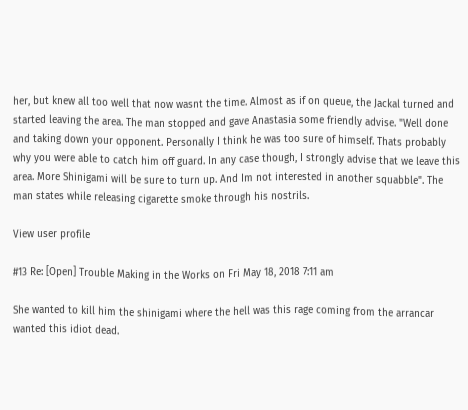her, but knew all too well that now wasnt the time. Almost as if on queue, the Jackal turned and started leaving the area. The man stopped and gave Anastasia some friendly advise. "Well done and taking down your opponent. Personally I think he was too sure of himself. Thats probably why you were able to catch him off guard. In any case though, I strongly advise that we leave this area. More Shinigami will be sure to turn up. And Im not interested in another squabble". The man states while releasing cigarette smoke through his nostrils.

View user profile

#13 Re: [Open] Trouble Making in the Works on Fri May 18, 2018 7:11 am

She wanted to kill him the shinigami where the hell was this rage coming from the arrancar wanted this idiot dead.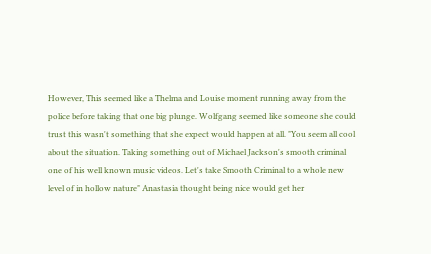However, This seemed like a Thelma and Louise moment running away from the police before taking that one big plunge. Wolfgang seemed like someone she could trust this wasn't something that she expect would happen at all. "You seem all cool about the situation. Taking something out of Michael Jackson's smooth criminal one of his well known music videos. Let's take Smooth Criminal to a whole new level of in hollow nature" Anastasia thought being nice would get her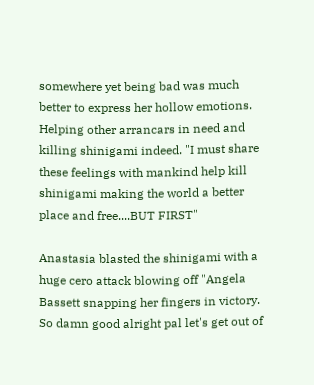somewhere yet being bad was much better to express her hollow emotions. Helping other arrancars in need and killing shinigami indeed. "I must share these feelings with mankind help kill shinigami making the world a better place and free....BUT FIRST"

Anastasia blasted the shinigami with a huge cero attack blowing off "Angela Bassett snapping her fingers in victory. So damn good alright pal let's get out of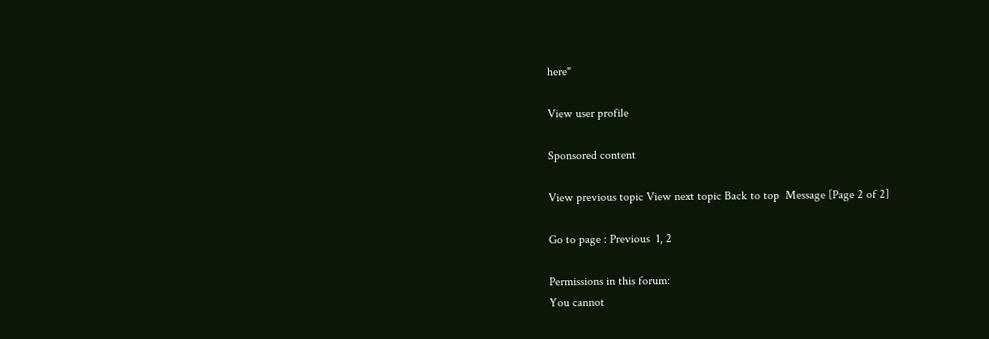here"

View user profile

Sponsored content

View previous topic View next topic Back to top  Message [Page 2 of 2]

Go to page : Previous  1, 2

Permissions in this forum:
You cannot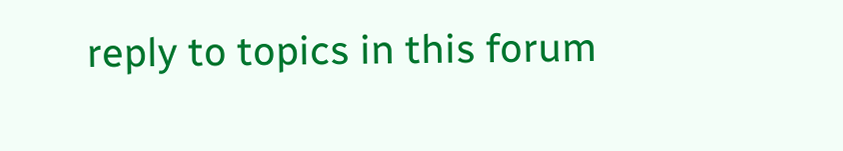reply to topics in this forum